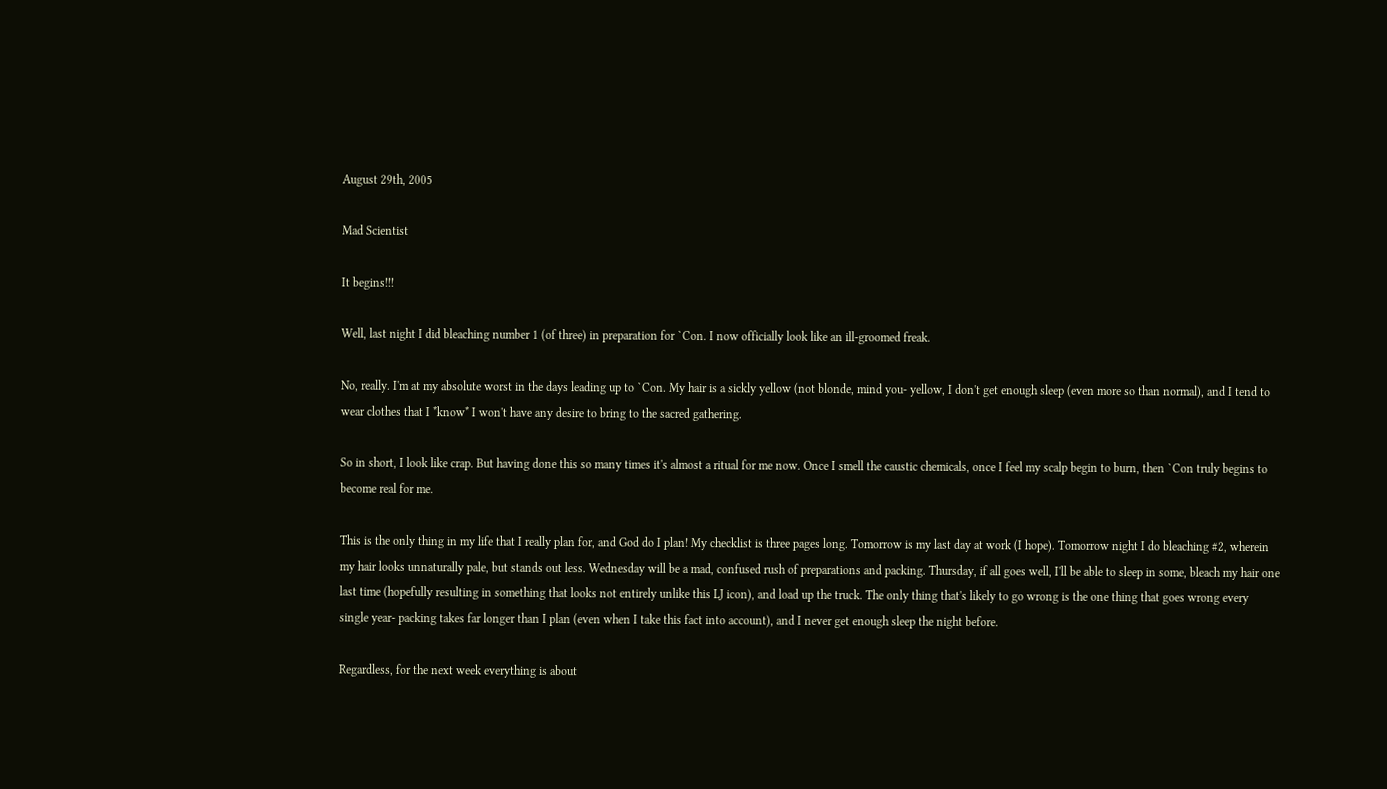August 29th, 2005

Mad Scientist

It begins!!!

Well, last night I did bleaching number 1 (of three) in preparation for `Con. I now officially look like an ill-groomed freak.

No, really. I'm at my absolute worst in the days leading up to `Con. My hair is a sickly yellow (not blonde, mind you- yellow, I don't get enough sleep (even more so than normal), and I tend to wear clothes that I *know* I won't have any desire to bring to the sacred gathering.

So in short, I look like crap. But having done this so many times it's almost a ritual for me now. Once I smell the caustic chemicals, once I feel my scalp begin to burn, then `Con truly begins to become real for me.

This is the only thing in my life that I really plan for, and God do I plan! My checklist is three pages long. Tomorrow is my last day at work (I hope). Tomorrow night I do bleaching #2, wherein my hair looks unnaturally pale, but stands out less. Wednesday will be a mad, confused rush of preparations and packing. Thursday, if all goes well, I'll be able to sleep in some, bleach my hair one last time (hopefully resulting in something that looks not entirely unlike this LJ icon), and load up the truck. The only thing that's likely to go wrong is the one thing that goes wrong every single year- packing takes far longer than I plan (even when I take this fact into account), and I never get enough sleep the night before.

Regardless, for the next week everything is about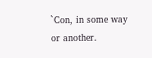`Con, in some way or another.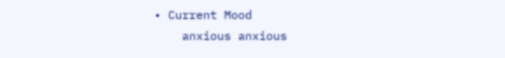• Current Mood
    anxious anxious